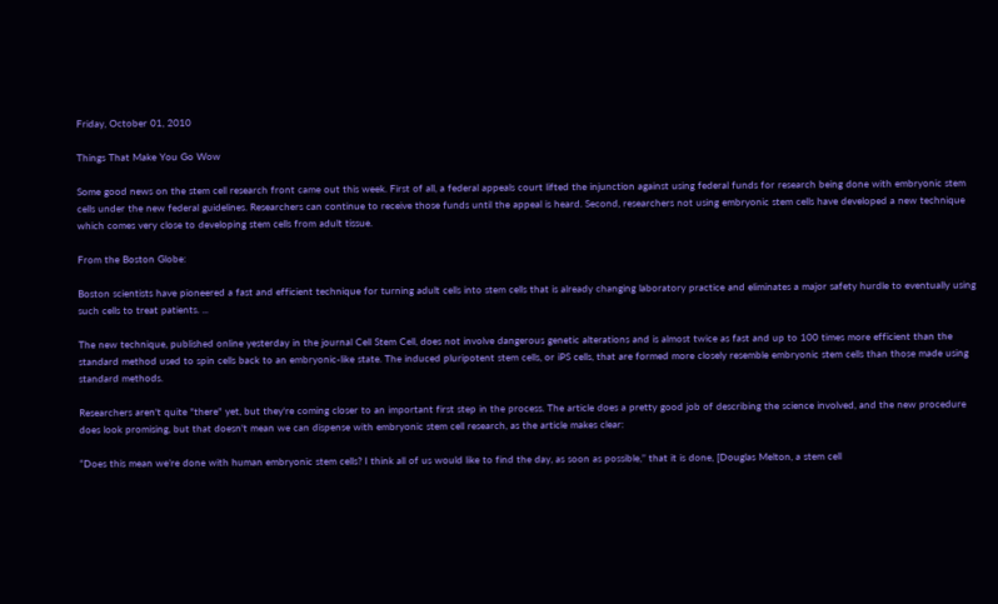Friday, October 01, 2010

Things That Make You Go Wow

Some good news on the stem cell research front came out this week. First of all, a federal appeals court lifted the injunction against using federal funds for research being done with embryonic stem cells under the new federal guidelines. Researchers can continue to receive those funds until the appeal is heard. Second, researchers not using embryonic stem cells have developed a new technique which comes very close to developing stem cells from adult tissue.

From the Boston Globe:

Boston scientists have pioneered a fast and efficient technique for turning adult cells into stem cells that is already changing laboratory practice and eliminates a major safety hurdle to eventually using such cells to treat patients. ...

The new technique, published online yesterday in the journal Cell Stem Cell, does not involve dangerous genetic alterations and is almost twice as fast and up to 100 times more efficient than the standard method used to spin cells back to an embryonic-like state. The induced pluripotent stem cells, or iPS cells, that are formed more closely resemble embryonic stem cells than those made using standard methods.

Researchers aren't quite "there" yet, but they're coming closer to an important first step in the process. The article does a pretty good job of describing the science involved, and the new procedure does look promising, but that doesn't mean we can dispense with embryonic stem cell research, as the article makes clear:

“Does this mean we’re done with human embryonic stem cells? I think all of us would like to find the day, as soon as possible,’’ that it is done, [Douglas Melton, a stem cell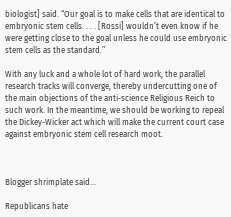biologist] said. “Our goal is to make cells that are identical to embryonic stem cells. . . . [Rossi] wouldn’t even know if he were getting close to the goal unless he could use embryonic stem cells as the standard.’’

With any luck and a whole lot of hard work, the parallel research tracks will converge, thereby undercutting one of the main objections of the anti-science Religious Reich to such work. In the meantime, we should be working to repeal the Dickey-Wicker act which will make the current court case against embryonic stem cell research moot.



Blogger shrimplate said...

Republicans hate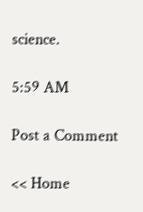science.

5:59 AM

Post a Comment

<< Home